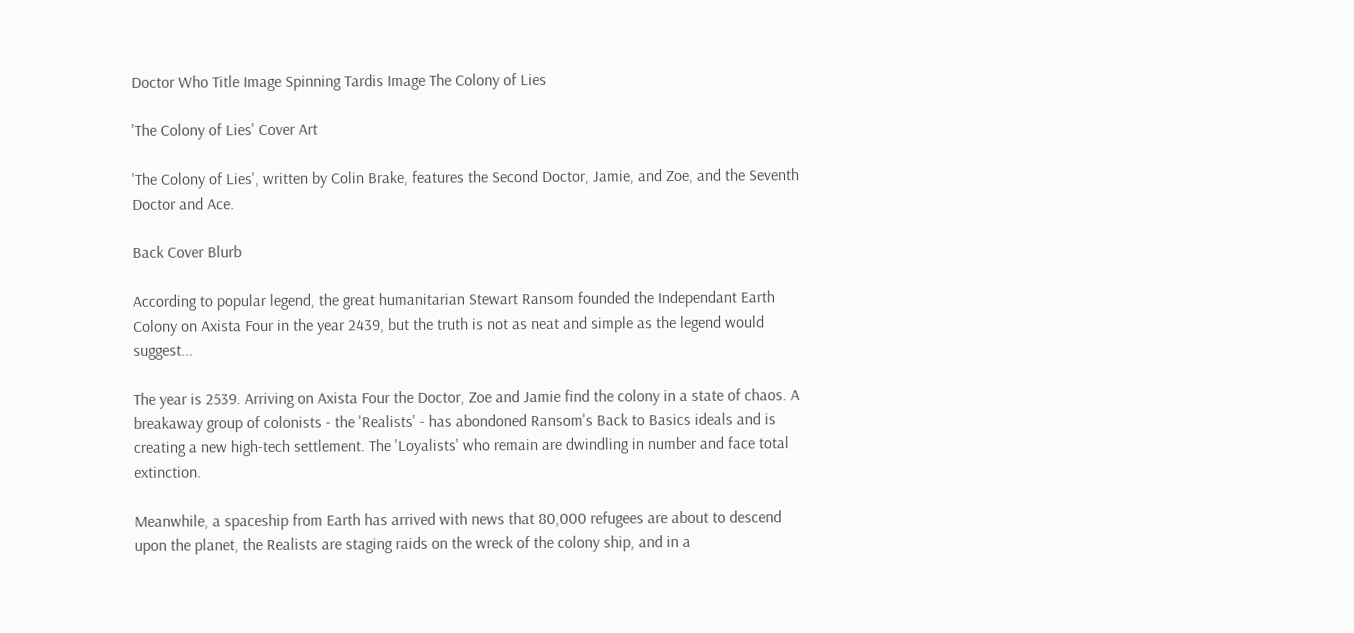Doctor Who Title Image Spinning Tardis Image The Colony of Lies

'The Colony of Lies' Cover Art

'The Colony of Lies', written by Colin Brake, features the Second Doctor, Jamie, and Zoe, and the Seventh Doctor and Ace.

Back Cover Blurb

According to popular legend, the great humanitarian Stewart Ransom founded the Independant Earth Colony on Axista Four in the year 2439, but the truth is not as neat and simple as the legend would suggest...

The year is 2539. Arriving on Axista Four the Doctor, Zoe and Jamie find the colony in a state of chaos. A breakaway group of colonists - the 'Realists' - has abondoned Ransom's Back to Basics ideals and is creating a new high-tech settlement. The 'Loyalists' who remain are dwindling in number and face total extinction.

Meanwhile, a spaceship from Earth has arrived with news that 80,000 refugees are about to descend upon the planet, the Realists are staging raids on the wreck of the colony ship, and in a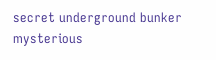secret underground bunker mysterious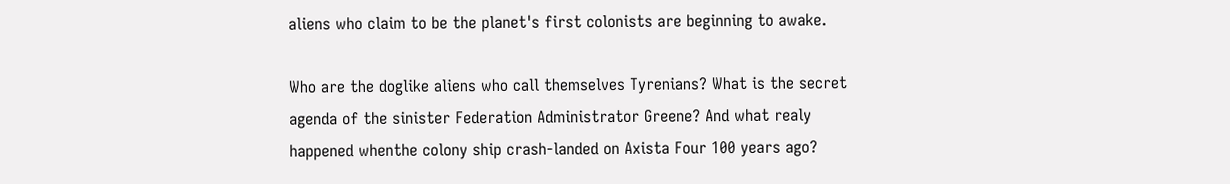aliens who claim to be the planet's first colonists are beginning to awake.

Who are the doglike aliens who call themselves Tyrenians? What is the secret agenda of the sinister Federation Administrator Greene? And what realy happened whenthe colony ship crash-landed on Axista Four 100 years ago?